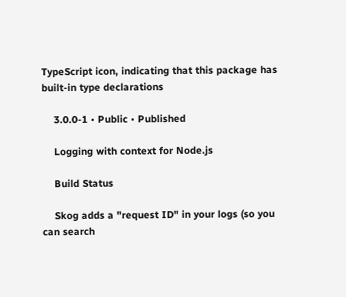TypeScript icon, indicating that this package has built-in type declarations

    3.0.0-1 • Public • Published

    Logging with context for Node.js

    Build Status

    Skog adds a "request ID" in your logs (so you can search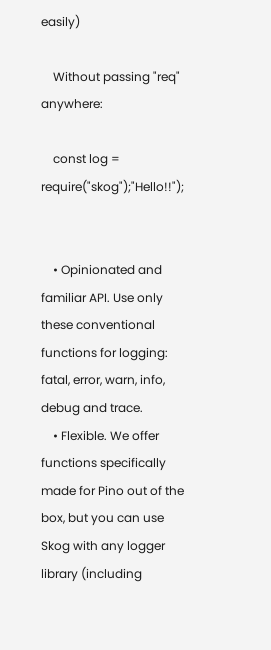easily)

    Without passing "req" anywhere:

    const log = require("skog");"Hello!!");


    • Opinionated and familiar API. Use only these conventional functions for logging: fatal, error, warn, info, debug and trace.
    • Flexible. We offer functions specifically made for Pino out of the box, but you can use Skog with any logger library (including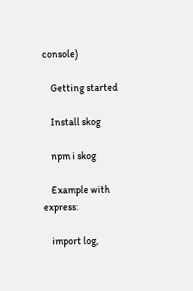console)

    Getting started

    Install skog

    npm i skog

    Example with express:

    import log,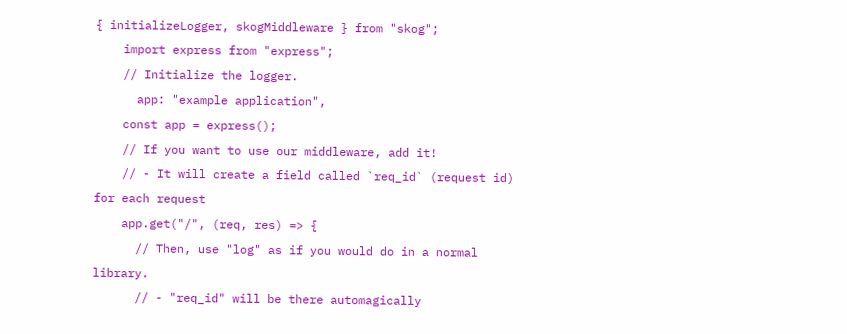{ initializeLogger, skogMiddleware } from "skog";
    import express from "express";
    // Initialize the logger.
      app: "example application",
    const app = express();
    // If you want to use our middleware, add it!
    // - It will create a field called `req_id` (request id) for each request
    app.get("/", (req, res) => {
      // Then, use "log" as if you would do in a normal library.
      // - "req_id" will be there automagically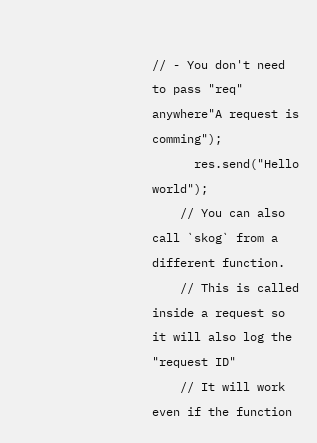// - You don't need to pass "req" anywhere"A request is comming");
      res.send("Hello world");
    // You can also call `skog` from a different function.
    // This is called inside a request so it will also log the "request ID"
    // It will work even if the function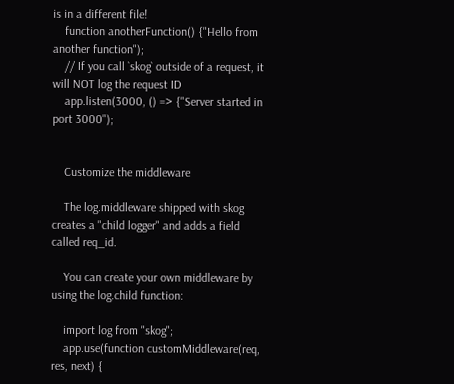is in a different file!
    function anotherFunction() {"Hello from another function");
    // If you call `skog` outside of a request, it will NOT log the request ID
    app.listen(3000, () => {"Server started in port 3000");


    Customize the middleware

    The log.middleware shipped with skog creates a "child logger" and adds a field called req_id.

    You can create your own middleware by using the log.child function:

    import log from "skog";
    app.use(function customMiddleware(req, res, next) {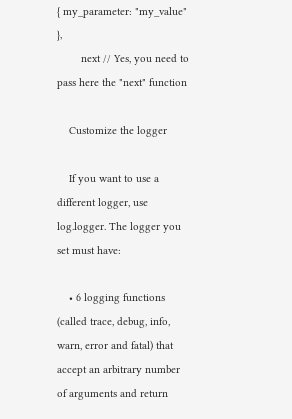{ my_parameter: "my_value" },
        next // Yes, you need to pass here the "next" function

    Customize the logger

    If you want to use a different logger, use log.logger. The logger you set must have:

    • 6 logging functions (called trace, debug, info, warn, error and fatal) that accept an arbitrary number of arguments and return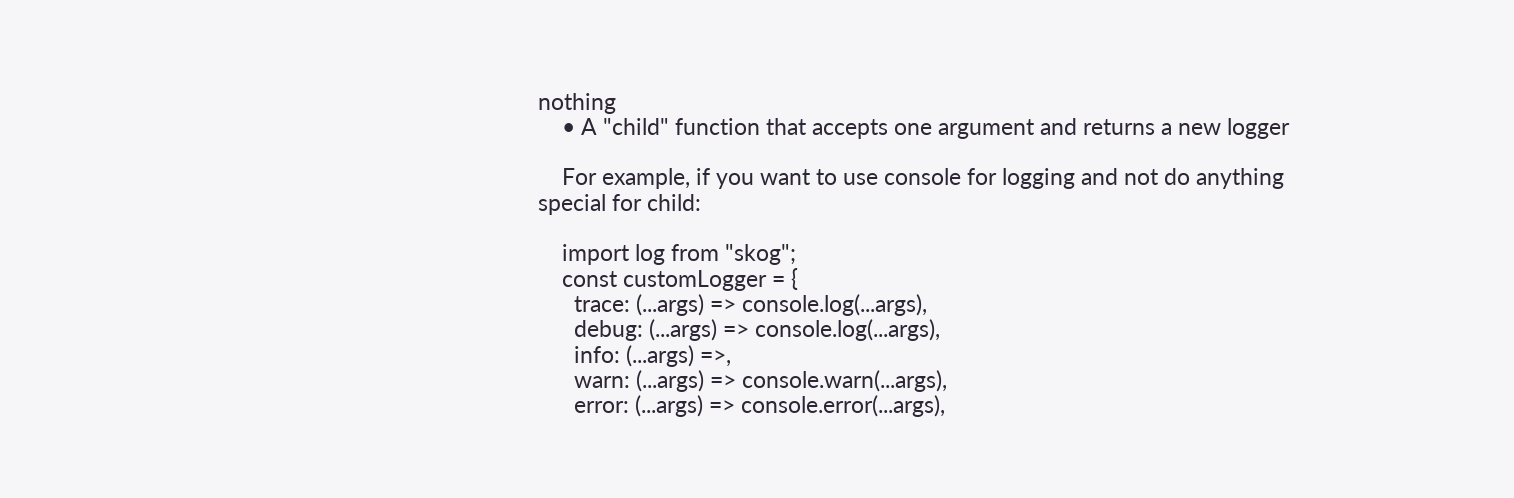nothing
    • A "child" function that accepts one argument and returns a new logger

    For example, if you want to use console for logging and not do anything special for child:

    import log from "skog";
    const customLogger = {
      trace: (...args) => console.log(...args),
      debug: (...args) => console.log(...args),
      info: (...args) =>,
      warn: (...args) => console.warn(...args),
      error: (...args) => console.error(...args),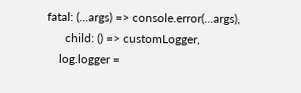fatal: (...args) => console.error(...args),
      child: () => customLogger,
    log.logger =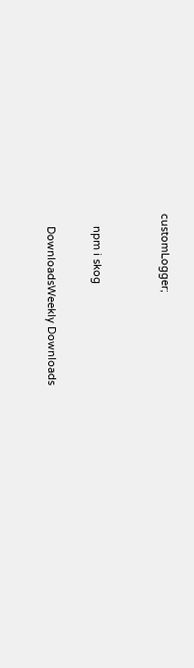customLogger;


    npm i skog

    DownloadsWeekly Downloads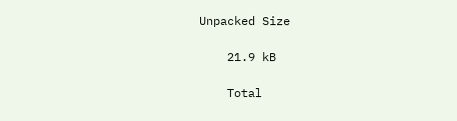Unpacked Size

    21.9 kB

    Total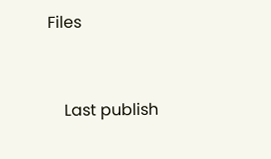Files


    Last publish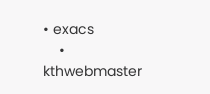• exacs
    • kthwebmaster